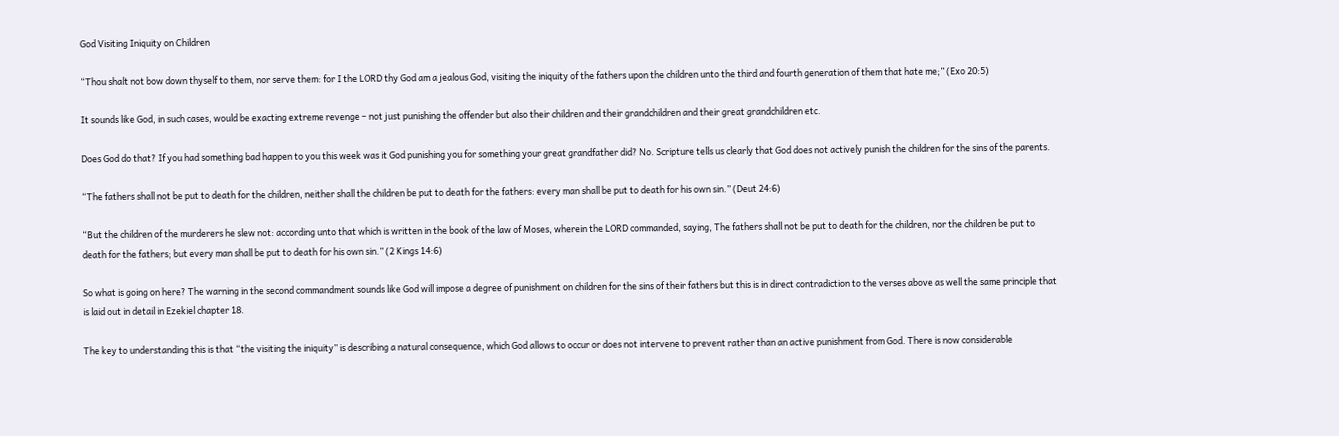God Visiting Iniquity on Children

“Thou shalt not bow down thyself to them, nor serve them: for I the LORD thy God am a jealous God, visiting the iniquity of the fathers upon the children unto the third and fourth generation of them that hate me;” (Exo 20:5)

It sounds like God, in such cases, would be exacting extreme revenge – not just punishing the offender but also their children and their grandchildren and their great grandchildren etc.

Does God do that? If you had something bad happen to you this week was it God punishing you for something your great grandfather did? No. Scripture tells us clearly that God does not actively punish the children for the sins of the parents.

“The fathers shall not be put to death for the children, neither shall the children be put to death for the fathers: every man shall be put to death for his own sin.” (Deut 24:6)

“But the children of the murderers he slew not: according unto that which is written in the book of the law of Moses, wherein the LORD commanded, saying, The fathers shall not be put to death for the children, nor the children be put to death for the fathers; but every man shall be put to death for his own sin.” (2 Kings 14:6)

So what is going on here? The warning in the second commandment sounds like God will impose a degree of punishment on children for the sins of their fathers but this is in direct contradiction to the verses above as well the same principle that is laid out in detail in Ezekiel chapter 18.

The key to understanding this is that “the visiting the iniquity” is describing a natural consequence, which God allows to occur or does not intervene to prevent rather than an active punishment from God. There is now considerable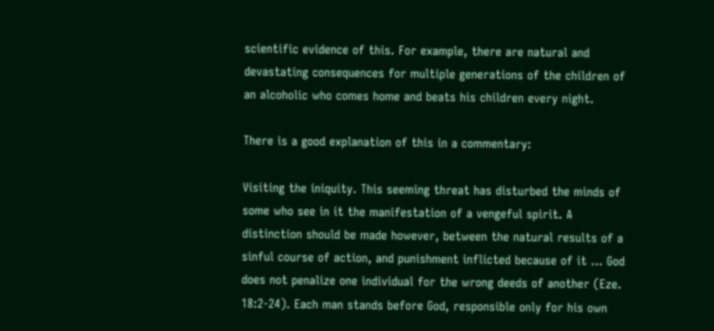scientific evidence of this. For example, there are natural and devastating consequences for multiple generations of the children of an alcoholic who comes home and beats his children every night.

There is a good explanation of this in a commentary:

Visiting the iniquity. This seeming threat has disturbed the minds of some who see in it the manifestation of a vengeful spirit. A distinction should be made however, between the natural results of a sinful course of action, and punishment inflicted because of it … God does not penalize one individual for the wrong deeds of another (Eze. 18:2-24). Each man stands before God, responsible only for his own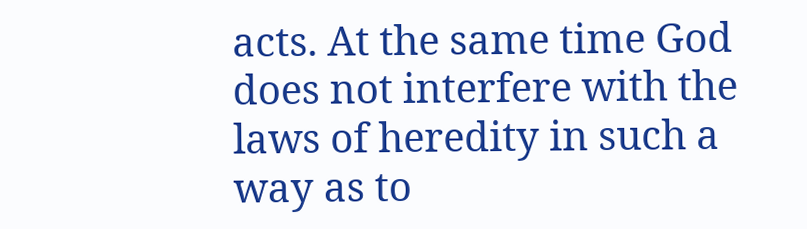acts. At the same time God does not interfere with the laws of heredity in such a way as to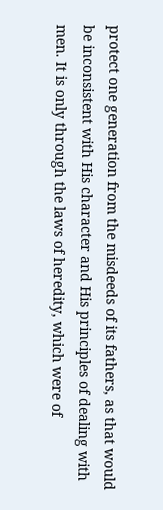protect one generation from the misdeeds of its fathers, as that would be inconsistent with His character and His principles of dealing with men. It is only through the laws of heredity, which were of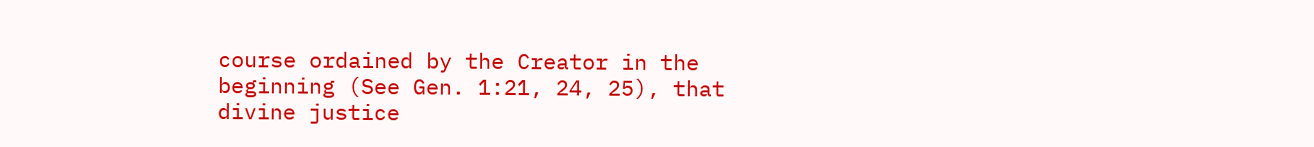course ordained by the Creator in the beginning (See Gen. 1:21, 24, 25), that divine justice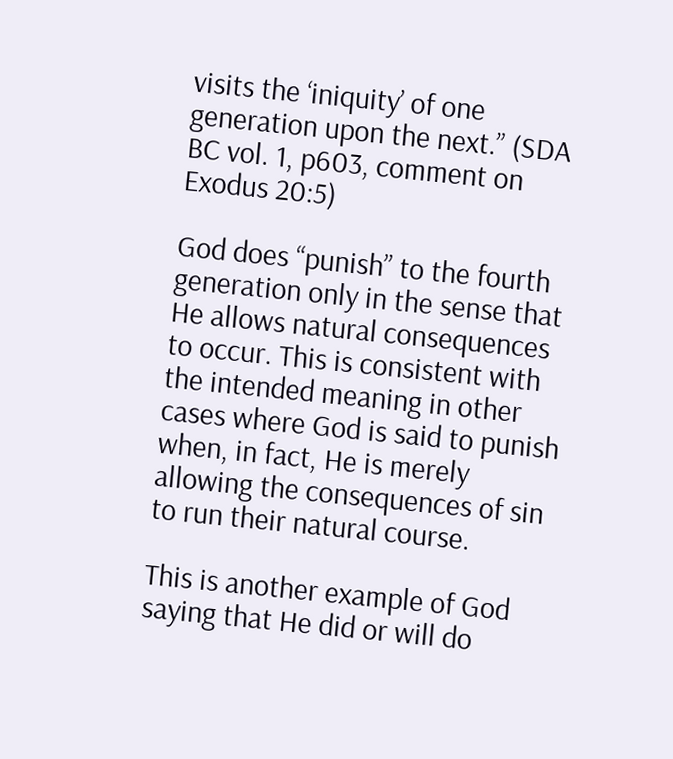visits the ‘iniquity’ of one generation upon the next.” (SDA BC vol. 1, p603, comment on Exodus 20:5)

God does “punish” to the fourth generation only in the sense that He allows natural consequences to occur. This is consistent with the intended meaning in other cases where God is said to punish when, in fact, He is merely allowing the consequences of sin to run their natural course.

This is another example of God saying that He did or will do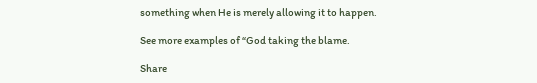something when He is merely allowing it to happen.

See more examples of “God taking the blame.

Share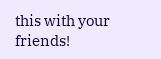this with your friends!